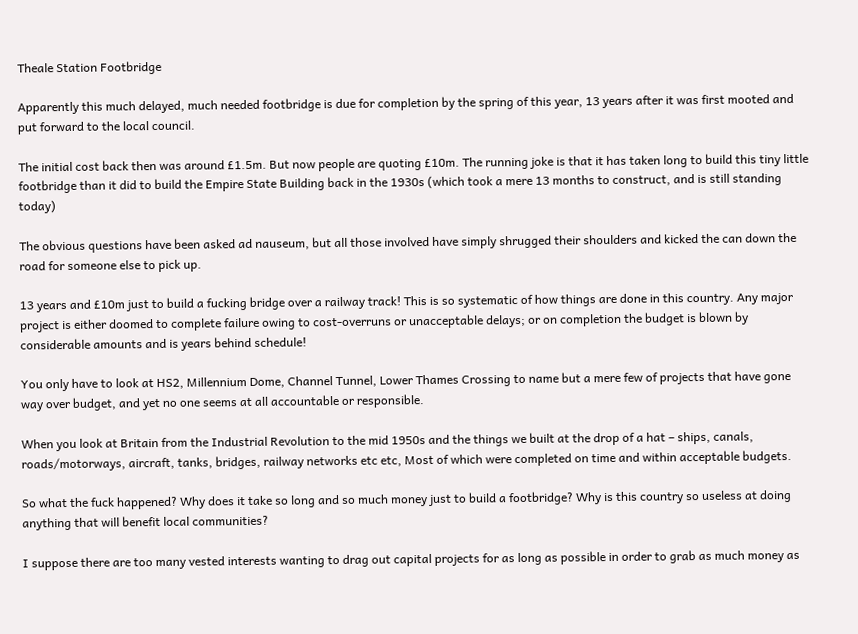Theale Station Footbridge

Apparently this much delayed, much needed footbridge is due for completion by the spring of this year, 13 years after it was first mooted and put forward to the local council.

The initial cost back then was around £1.5m. But now people are quoting £10m. The running joke is that it has taken long to build this tiny little footbridge than it did to build the Empire State Building back in the 1930s (which took a mere 13 months to construct, and is still standing today)

The obvious questions have been asked ad nauseum, but all those involved have simply shrugged their shoulders and kicked the can down the road for someone else to pick up.

13 years and £10m just to build a fucking bridge over a railway track! This is so systematic of how things are done in this country. Any major project is either doomed to complete failure owing to cost-overruns or unacceptable delays; or on completion the budget is blown by considerable amounts and is years behind schedule!

You only have to look at HS2, Millennium Dome, Channel Tunnel, Lower Thames Crossing to name but a mere few of projects that have gone way over budget, and yet no one seems at all accountable or responsible.

When you look at Britain from the Industrial Revolution to the mid 1950s and the things we built at the drop of a hat – ships, canals, roads/motorways, aircraft, tanks, bridges, railway networks etc etc, Most of which were completed on time and within acceptable budgets.

So what the fuck happened? Why does it take so long and so much money just to build a footbridge? Why is this country so useless at doing anything that will benefit local communities?

I suppose there are too many vested interests wanting to drag out capital projects for as long as possible in order to grab as much money as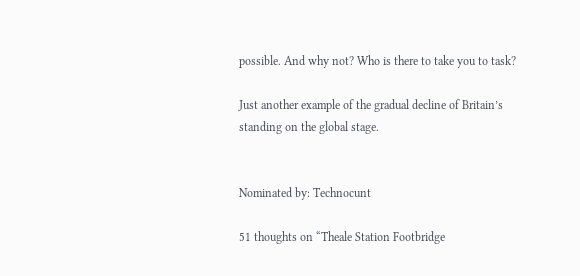possible. And why not? Who is there to take you to task?

Just another example of the gradual decline of Britain’s standing on the global stage.


Nominated by: Technocunt

51 thoughts on “Theale Station Footbridge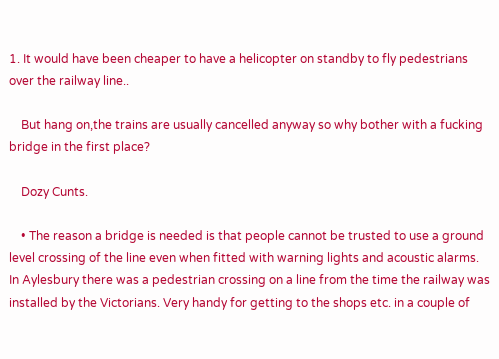1. It would have been cheaper to have a helicopter on standby to fly pedestrians over the railway line..

    But hang on,the trains are usually cancelled anyway so why bother with a fucking bridge in the first place?

    Dozy Cunts.

    • The reason a bridge is needed is that people cannot be trusted to use a ground level crossing of the line even when fitted with warning lights and acoustic alarms. In Aylesbury there was a pedestrian crossing on a line from the time the railway was installed by the Victorians. Very handy for getting to the shops etc. in a couple of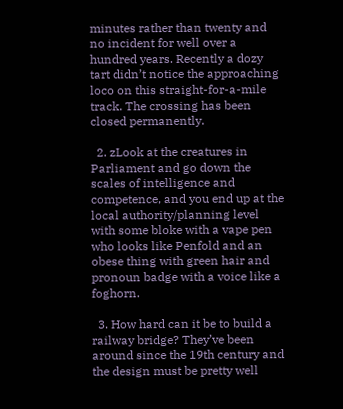minutes rather than twenty and no incident for well over a hundred years. Recently a dozy tart didn’t notice the approaching loco on this straight-for-a-mile track. The crossing has been closed permanently.

  2. zLook at the creatures in Parliament and go down the scales of intelligence and competence, and you end up at the local authority/planning level with some bloke with a vape pen who looks like Penfold and an obese thing with green hair and pronoun badge with a voice like a foghorn.

  3. How hard can it be to build a railway bridge? They’ve been around since the 19th century and the design must be pretty well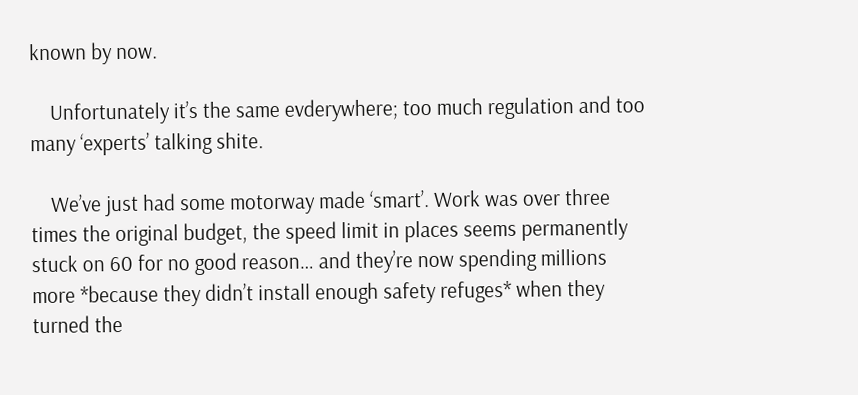known by now.

    Unfortunately it’s the same evderywhere; too much regulation and too many ‘experts’ talking shite.

    We’ve just had some motorway made ‘smart’. Work was over three times the original budget, the speed limit in places seems permanently stuck on 60 for no good reason… and they’re now spending millions more *because they didn’t install enough safety refuges* when they turned the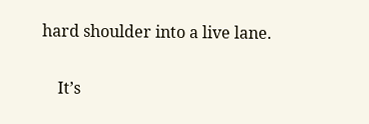hard shoulder into a live lane.

    It’s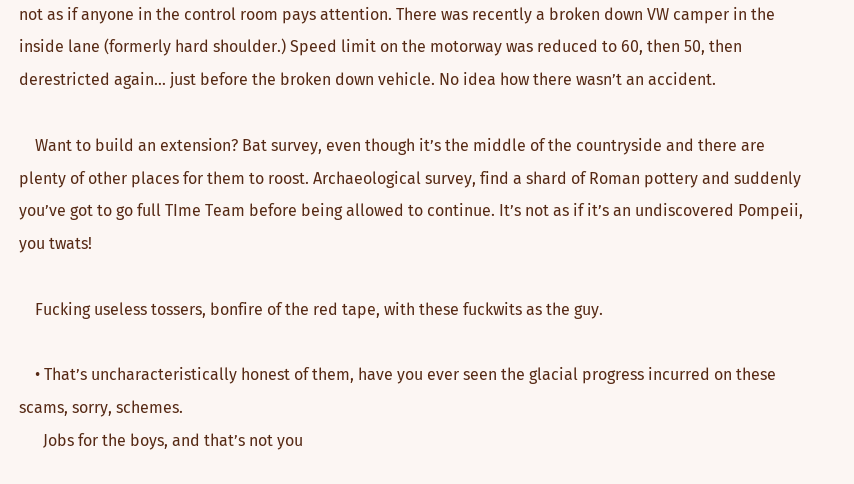not as if anyone in the control room pays attention. There was recently a broken down VW camper in the inside lane (formerly hard shoulder.) Speed limit on the motorway was reduced to 60, then 50, then derestricted again… just before the broken down vehicle. No idea how there wasn’t an accident.

    Want to build an extension? Bat survey, even though it’s the middle of the countryside and there are plenty of other places for them to roost. Archaeological survey, find a shard of Roman pottery and suddenly you’ve got to go full TIme Team before being allowed to continue. It’s not as if it’s an undiscovered Pompeii, you twats!

    Fucking useless tossers, bonfire of the red tape, with these fuckwits as the guy.

    • That’s uncharacteristically honest of them, have you ever seen the glacial progress incurred on these scams, sorry, schemes.
      Jobs for the boys, and that’s not you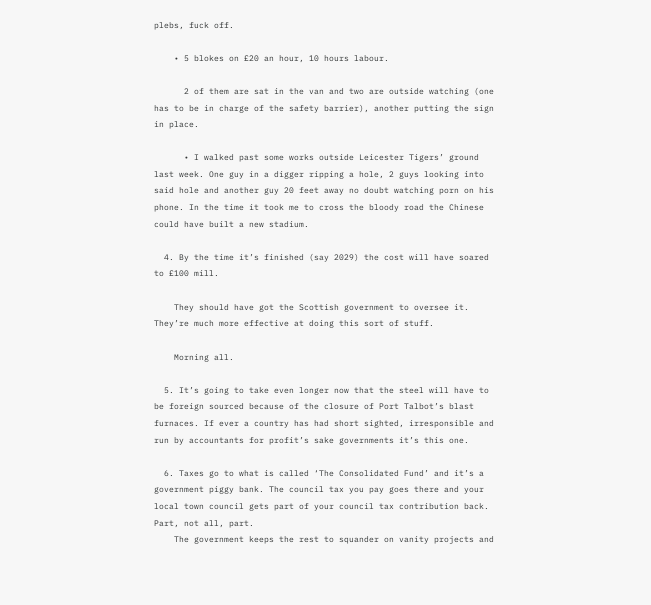plebs, fuck off.

    • 5 blokes on £20 an hour, 10 hours labour.

      2 of them are sat in the van and two are outside watching (one has to be in charge of the safety barrier), another putting the sign in place.

      • I walked past some works outside Leicester Tigers’ ground last week. One guy in a digger ripping a hole, 2 guys looking into said hole and another guy 20 feet away no doubt watching porn on his phone. In the time it took me to cross the bloody road the Chinese could have built a new stadium.

  4. By the time it’s finished (say 2029) the cost will have soared to £100 mill.

    They should have got the Scottish government to oversee it. They’re much more effective at doing this sort of stuff.

    Morning all.

  5. It’s going to take even longer now that the steel will have to be foreign sourced because of the closure of Port Talbot’s blast furnaces. If ever a country has had short sighted, irresponsible and run by accountants for profit’s sake governments it’s this one.

  6. Taxes go to what is called ‘The Consolidated Fund’ and it’s a government piggy bank. The council tax you pay goes there and your local town council gets part of your council tax contribution back. Part, not all, part.
    The government keeps the rest to squander on vanity projects and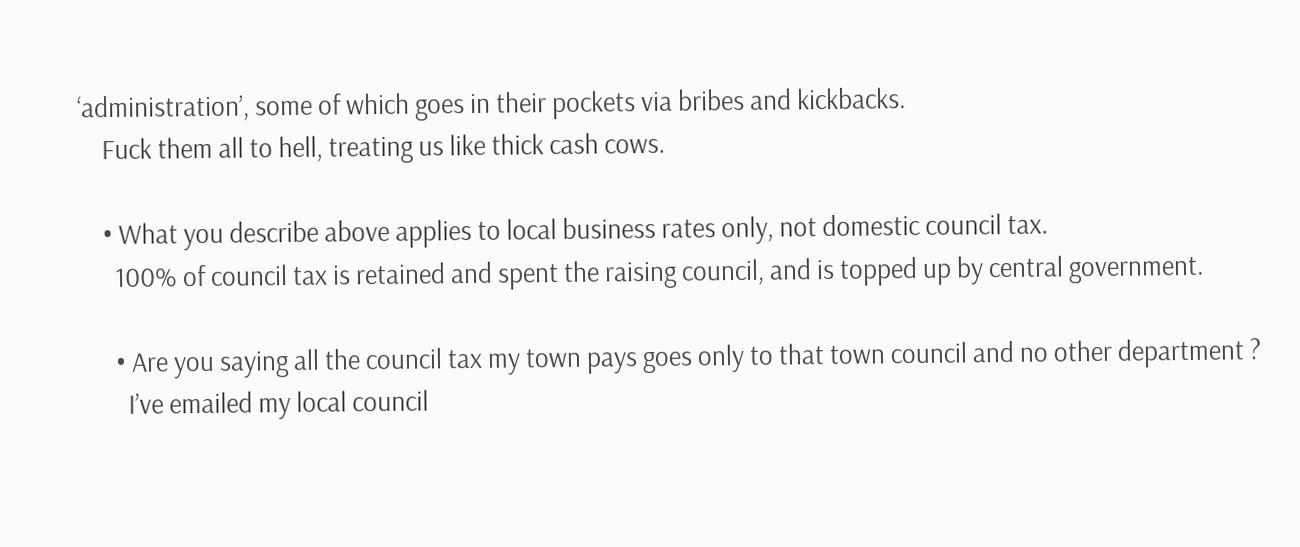‘administration’, some of which goes in their pockets via bribes and kickbacks.
    Fuck them all to hell, treating us like thick cash cows.

    • What you describe above applies to local business rates only, not domestic council tax.
      100% of council tax is retained and spent the raising council, and is topped up by central government.

      • Are you saying all the council tax my town pays goes only to that town council and no other department ?
        I’ve emailed my local council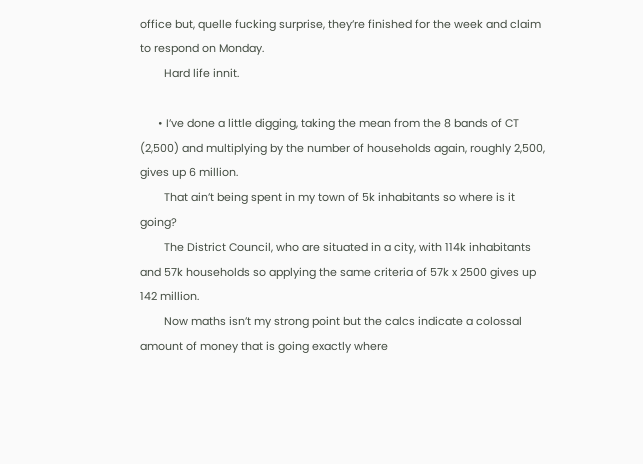office but, quelle fucking surprise, they’re finished for the week and claim to respond on Monday.
        Hard life innit.

      • I’ve done a little digging, taking the mean from the 8 bands of CT (2,500) and multiplying by the number of households again, roughly 2,500, gives up 6 million.
        That ain’t being spent in my town of 5k inhabitants so where is it going?
        The District Council, who are situated in a city, with 114k inhabitants and 57k households so applying the same criteria of 57k x 2500 gives up 142 million.
        Now maths isn’t my strong point but the calcs indicate a colossal amount of money that is going exactly where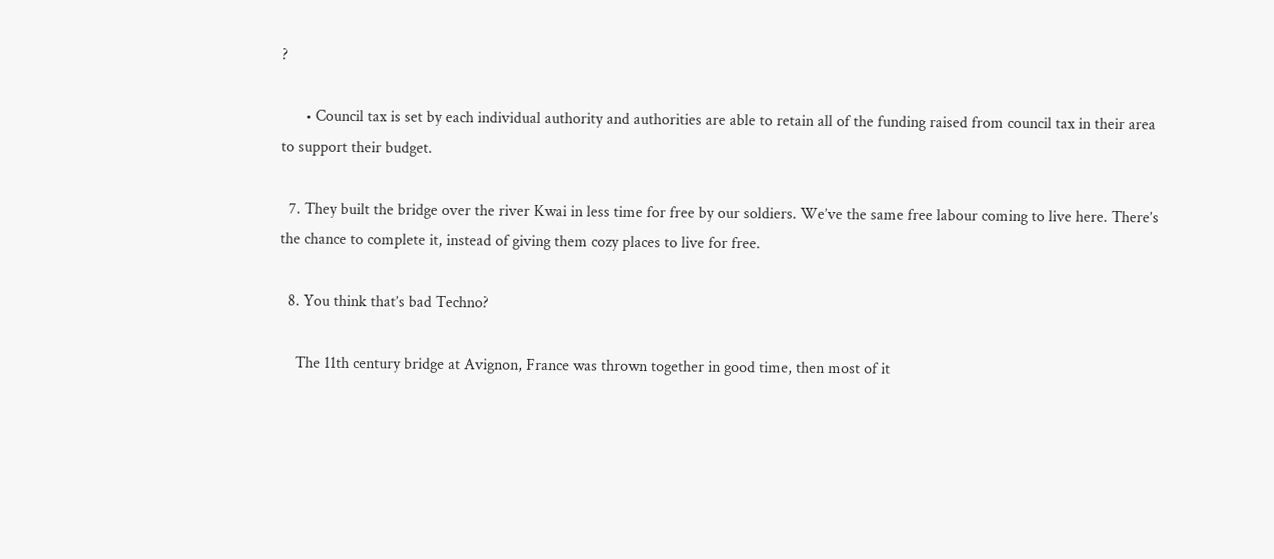?

      • Council tax is set by each individual authority and authorities are able to retain all of the funding raised from council tax in their area to support their budget.

  7. They built the bridge over the river Kwai in less time for free by our soldiers. We’ve the same free labour coming to live here. There’s the chance to complete it, instead of giving them cozy places to live for free.

  8. You think that’s bad Techno?

    The 11th century bridge at Avignon, France was thrown together in good time, then most of it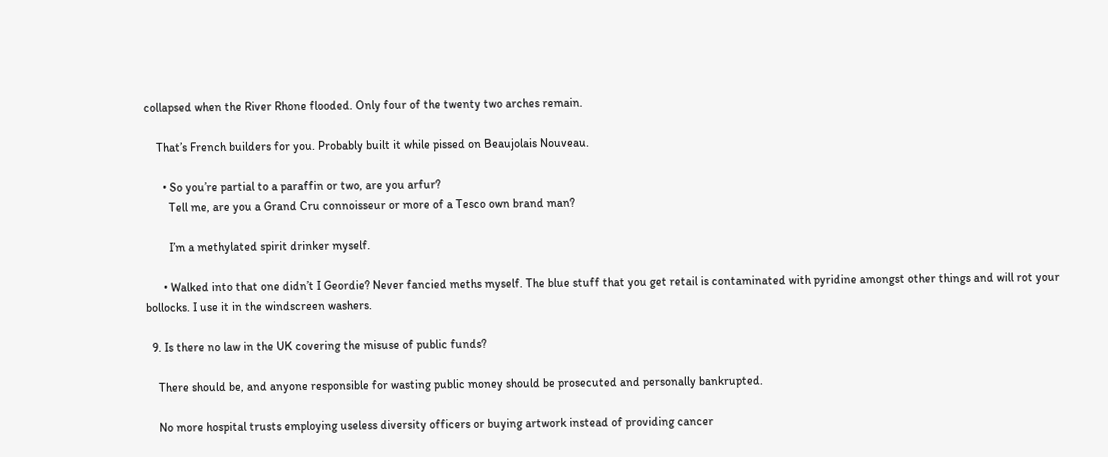collapsed when the River Rhone flooded. Only four of the twenty two arches remain.

    That’s French builders for you. Probably built it while pissed on Beaujolais Nouveau.

      • So you’re partial to a paraffin or two, are you arfur?
        Tell me, are you a Grand Cru connoisseur or more of a Tesco own brand man?

        I’m a methylated spirit drinker myself.

      • Walked into that one didn’t I Geordie? Never fancied meths myself. The blue stuff that you get retail is contaminated with pyridine amongst other things and will rot your bollocks. I use it in the windscreen washers.

  9. Is there no law in the UK covering the misuse of public funds?

    There should be, and anyone responsible for wasting public money should be prosecuted and personally bankrupted.

    No more hospital trusts employing useless diversity officers or buying artwork instead of providing cancer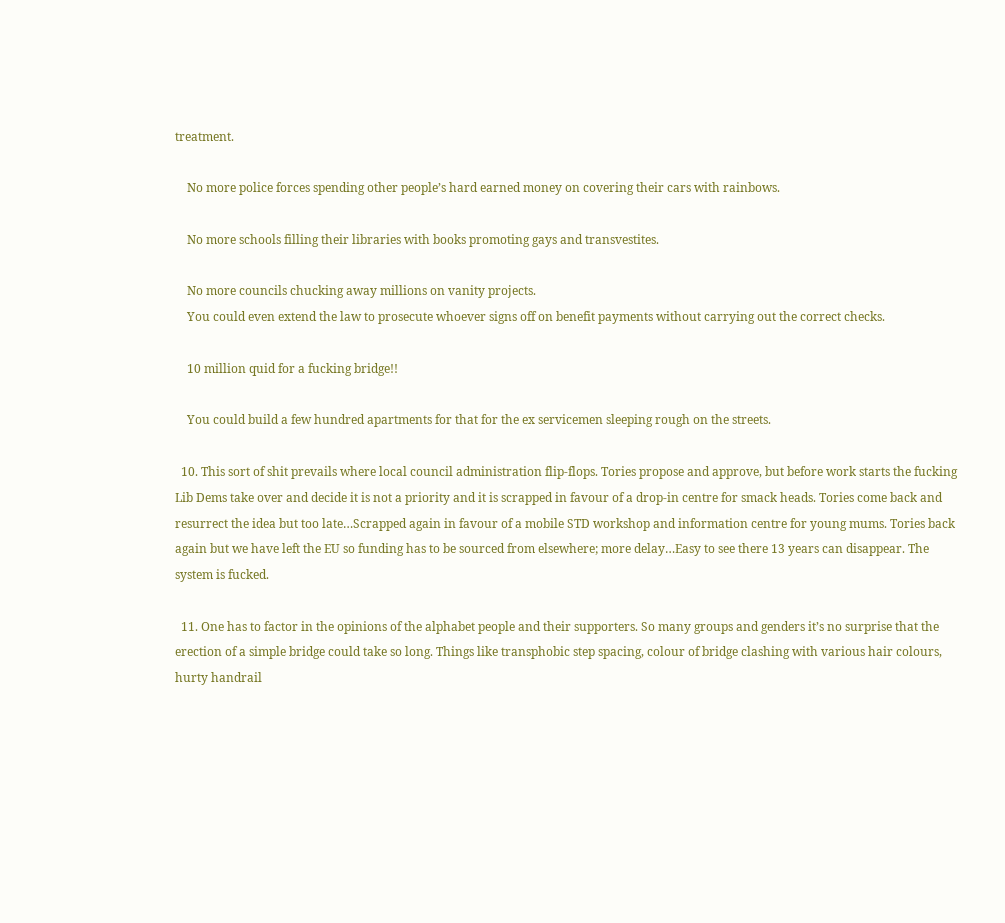treatment.

    No more police forces spending other people’s hard earned money on covering their cars with rainbows.

    No more schools filling their libraries with books promoting gays and transvestites.

    No more councils chucking away millions on vanity projects.
    You could even extend the law to prosecute whoever signs off on benefit payments without carrying out the correct checks.

    10 million quid for a fucking bridge!!

    You could build a few hundred apartments for that for the ex servicemen sleeping rough on the streets.

  10. This sort of shit prevails where local council administration flip-flops. Tories propose and approve, but before work starts the fucking Lib Dems take over and decide it is not a priority and it is scrapped in favour of a drop-in centre for smack heads. Tories come back and resurrect the idea but too late…Scrapped again in favour of a mobile STD workshop and information centre for young mums. Tories back again but we have left the EU so funding has to be sourced from elsewhere; more delay…Easy to see there 13 years can disappear. The system is fucked.

  11. One has to factor in the opinions of the alphabet people and their supporters. So many groups and genders it’s no surprise that the erection of a simple bridge could take so long. Things like transphobic step spacing, colour of bridge clashing with various hair colours, hurty handrail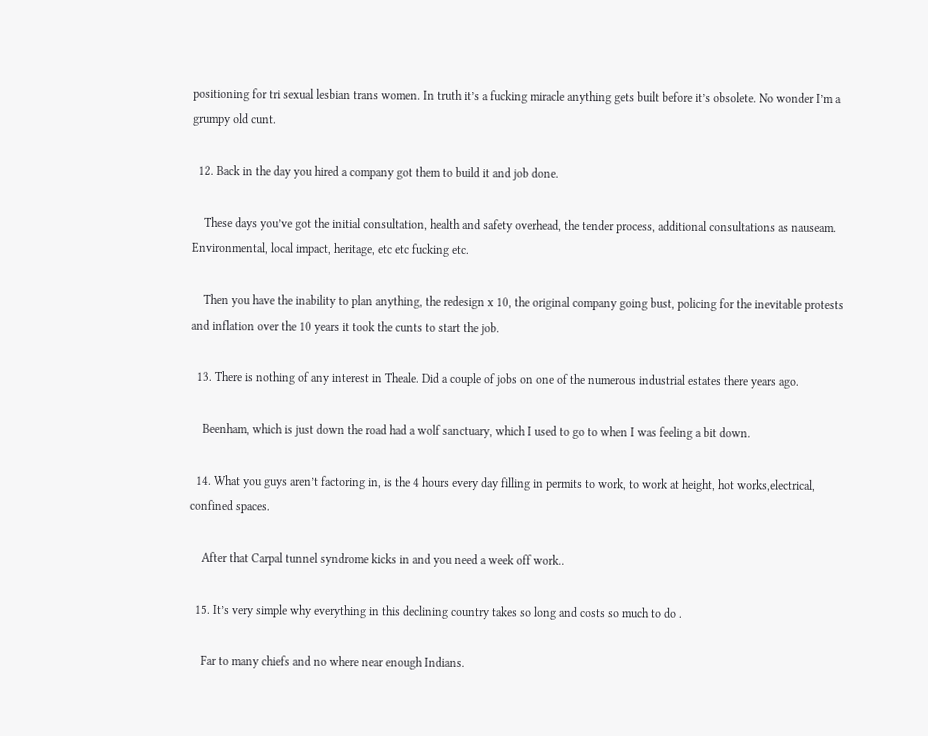positioning for tri sexual lesbian trans women. In truth it’s a fucking miracle anything gets built before it’s obsolete. No wonder I’m a grumpy old cunt.

  12. Back in the day you hired a company got them to build it and job done.

    These days you’ve got the initial consultation, health and safety overhead, the tender process, additional consultations as nauseam. Environmental, local impact, heritage, etc etc fucking etc.

    Then you have the inability to plan anything, the redesign x 10, the original company going bust, policing for the inevitable protests and inflation over the 10 years it took the cunts to start the job.

  13. There is nothing of any interest in Theale. Did a couple of jobs on one of the numerous industrial estates there years ago.

    Beenham, which is just down the road had a wolf sanctuary, which I used to go to when I was feeling a bit down.

  14. What you guys aren’t factoring in, is the 4 hours every day filling in permits to work, to work at height, hot works,electrical, confined spaces.

    After that Carpal tunnel syndrome kicks in and you need a week off work..

  15. It’s very simple why everything in this declining country takes so long and costs so much to do .

    Far to many chiefs and no where near enough Indians.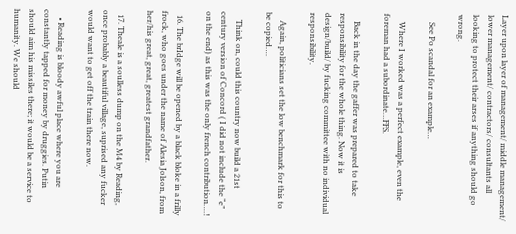Layer upon layer of management/ middle management/ lower management/ contractors/ consultants all looking to protect their arses if anything should go wrong.

    See Po scandal for an example…

    Where I worked was a perfect example, even the foreman had a subordinate…FFS.

    Back in the day the gaffer was prepared to take responsibility for the whole thing. Now it is design/build/ by fucking committee with no individual responsibility.

    Again, politicians set the low benchmark for this to be copied….

    Think on, could this country now build a 21st century version of Concord ( I did not include the “e” on the end) as this was the only french contribution….!

  16. The brIdge will be opened by a black bloke in a frilly frock, who goes under the name of Alesia Jolson, from her/his great, great, greatest grandfather.

  17. Theale is a soulless dump on the M4 by Reading, once probably a beautiful village, suprised any fucker would want to get off the train there now.

    • Reading is bloody awful place where you are constantly tapped for money by druggies. Putin should aim his missiles there; it would be a service to humanity. We should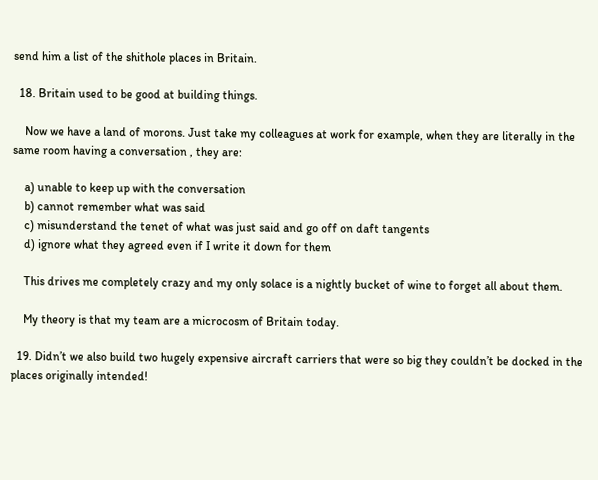send him a list of the shithole places in Britain.

  18. Britain used to be good at building things.

    Now we have a land of morons. Just take my colleagues at work for example, when they are literally in the same room having a conversation , they are:

    a) unable to keep up with the conversation
    b) cannot remember what was said
    c) misunderstand the tenet of what was just said and go off on daft tangents
    d) ignore what they agreed even if I write it down for them

    This drives me completely crazy and my only solace is a nightly bucket of wine to forget all about them.

    My theory is that my team are a microcosm of Britain today.

  19. Didn’t we also build two hugely expensive aircraft carriers that were so big they couldn’t be docked in the places originally intended!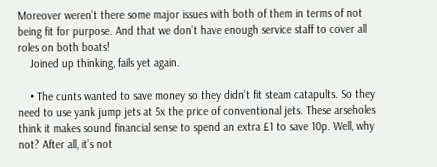Moreover weren’t there some major issues with both of them in terms of not being fit for purpose. And that we don’t have enough service staff to cover all roles on both boats!
    Joined up thinking, fails yet again.

    • The cunts wanted to save money so they didn’t fit steam catapults. So they need to use yank jump jets at 5x the price of conventional jets. These arseholes think it makes sound financial sense to spend an extra £1 to save 10p. Well, why not? After all, it’s not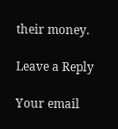their money.

Leave a Reply

Your email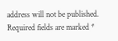address will not be published. Required fields are marked *